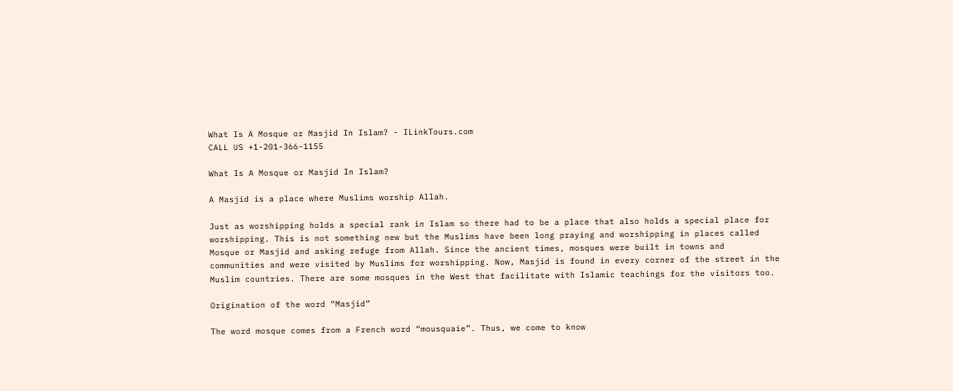What Is A Mosque or Masjid In Islam? - ILinkTours.com
CALL US +1-201-366-1155

What Is A Mosque or Masjid In Islam?

A Masjid is a place where Muslims worship Allah.

Just as worshipping holds a special rank in Islam so there had to be a place that also holds a special place for worshipping. This is not something new but the Muslims have been long praying and worshipping in places called Mosque or Masjid and asking refuge from Allah. Since the ancient times, mosques were built in towns and communities and were visited by Muslims for worshipping. Now, Masjid is found in every corner of the street in the Muslim countries. There are some mosques in the West that facilitate with Islamic teachings for the visitors too.

Origination of the word “Masjid”

The word mosque comes from a French word “mousquaie”. Thus, we come to know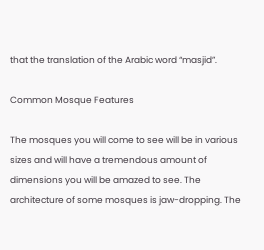that the translation of the Arabic word “masjid”.

Common Mosque Features

The mosques you will come to see will be in various sizes and will have a tremendous amount of dimensions you will be amazed to see. The architecture of some mosques is jaw-dropping. The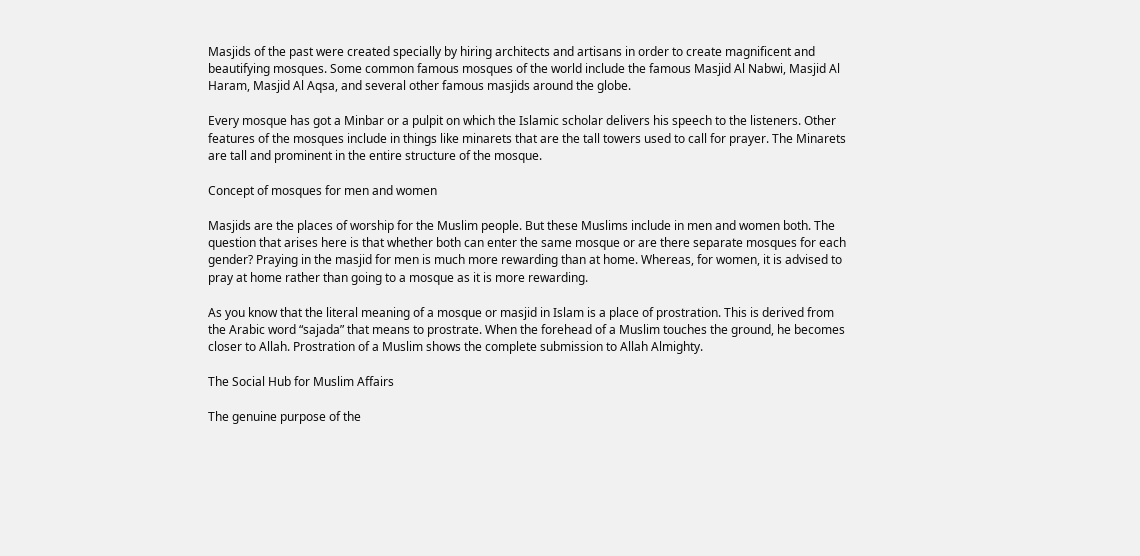Masjids of the past were created specially by hiring architects and artisans in order to create magnificent and beautifying mosques. Some common famous mosques of the world include the famous Masjid Al Nabwi, Masjid Al Haram, Masjid Al Aqsa, and several other famous masjids around the globe.

Every mosque has got a Minbar or a pulpit on which the Islamic scholar delivers his speech to the listeners. Other features of the mosques include in things like minarets that are the tall towers used to call for prayer. The Minarets are tall and prominent in the entire structure of the mosque.

Concept of mosques for men and women

Masjids are the places of worship for the Muslim people. But these Muslims include in men and women both. The question that arises here is that whether both can enter the same mosque or are there separate mosques for each gender? Praying in the masjid for men is much more rewarding than at home. Whereas, for women, it is advised to pray at home rather than going to a mosque as it is more rewarding.

As you know that the literal meaning of a mosque or masjid in Islam is a place of prostration. This is derived from the Arabic word “sajada” that means to prostrate. When the forehead of a Muslim touches the ground, he becomes closer to Allah. Prostration of a Muslim shows the complete submission to Allah Almighty.

The Social Hub for Muslim Affairs

The genuine purpose of the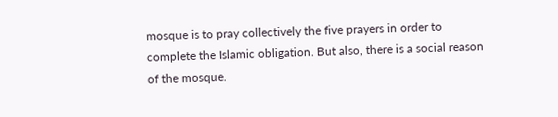mosque is to pray collectively the five prayers in order to complete the Islamic obligation. But also, there is a social reason of the mosque.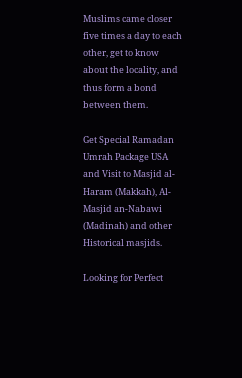Muslims came closer five times a day to each other, get to know about the locality, and thus form a bond between them.

Get Special Ramadan Umrah Package USA and Visit to Masjid al-Haram (Makkah), Al-Masjid an-Nabawi (Madinah) and other Historical masjids.

Looking for Perfect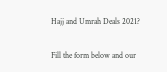Hajj and Umrah Deals 2021?

Fill the form below and our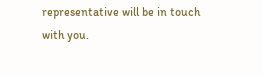representative will be in touch with you.